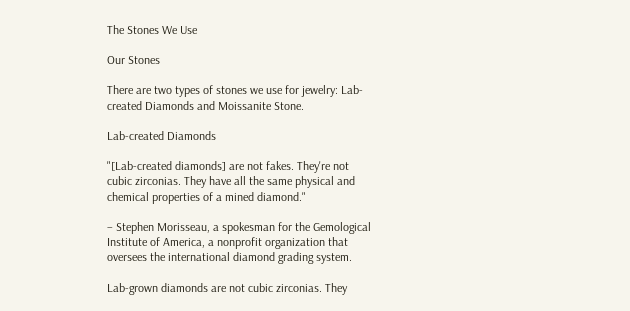The Stones We Use

Our Stones

There are two types of stones we use for jewelry: Lab-created Diamonds and Moissanite Stone.

Lab-created Diamonds

"[Lab-created diamonds] are not fakes. They're not cubic zirconias. They have all the same physical and chemical properties of a mined diamond."

– Stephen Morisseau, a spokesman for the Gemological Institute of America, a nonprofit organization that oversees the international diamond grading system.

Lab-grown diamonds are not cubic zirconias. They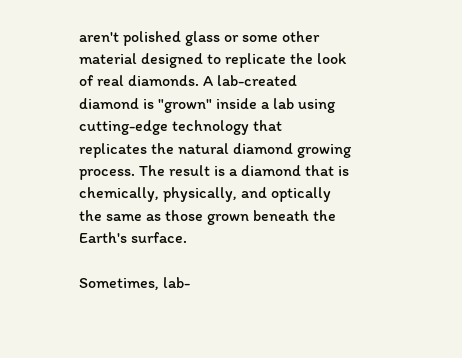aren't polished glass or some other material designed to replicate the look of real diamonds. A lab-created diamond is "grown" inside a lab using cutting-edge technology that replicates the natural diamond growing process. The result is a diamond that is chemically, physically, and optically the same as those grown beneath the Earth's surface.

Sometimes, lab-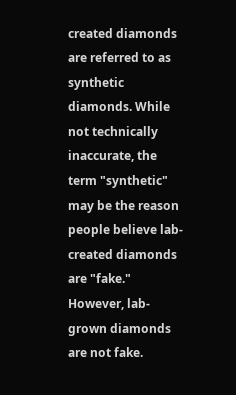created diamonds are referred to as synthetic diamonds. While not technically inaccurate, the term "synthetic" may be the reason people believe lab-created diamonds are "fake." However, lab-grown diamonds are not fake.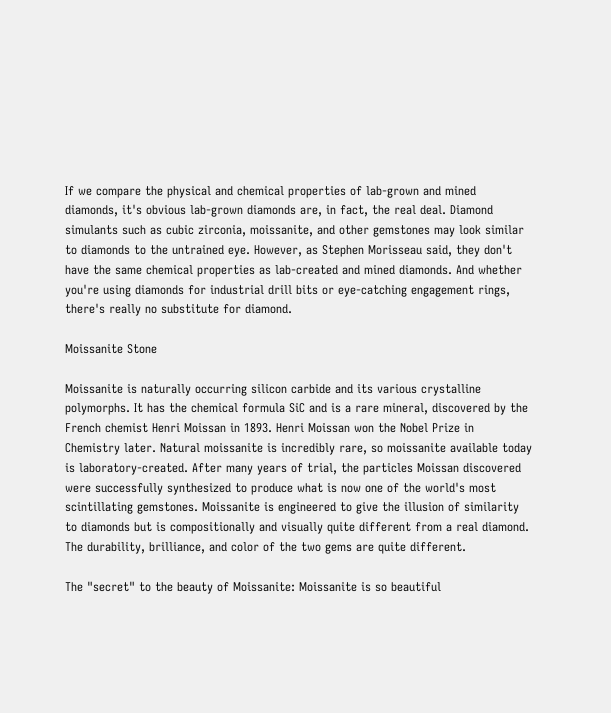If we compare the physical and chemical properties of lab-grown and mined diamonds, it's obvious lab-grown diamonds are, in fact, the real deal. Diamond simulants such as cubic zirconia, moissanite, and other gemstones may look similar to diamonds to the untrained eye. However, as Stephen Morisseau said, they don't have the same chemical properties as lab-created and mined diamonds. And whether you're using diamonds for industrial drill bits or eye-catching engagement rings, there's really no substitute for diamond.

Moissanite Stone

Moissanite is naturally occurring silicon carbide and its various crystalline polymorphs. It has the chemical formula SiC and is a rare mineral, discovered by the French chemist Henri Moissan in 1893. Henri Moissan won the Nobel Prize in Chemistry later. Natural moissanite is incredibly rare, so moissanite available today is laboratory-created. After many years of trial, the particles Moissan discovered were successfully synthesized to produce what is now one of the world's most scintillating gemstones. Moissanite is engineered to give the illusion of similarity to diamonds but is compositionally and visually quite different from a real diamond. The durability, brilliance, and color of the two gems are quite different.

The "secret" to the beauty of Moissanite: Moissanite is so beautiful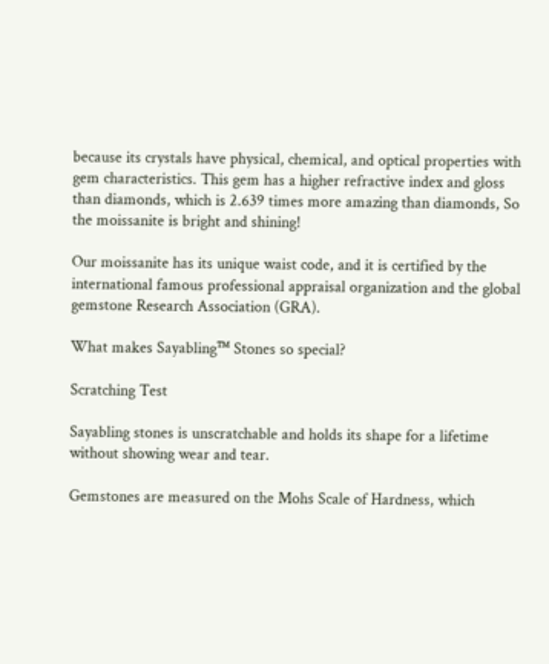because its crystals have physical, chemical, and optical properties with gem characteristics. This gem has a higher refractive index and gloss than diamonds, which is 2.639 times more amazing than diamonds, So the moissanite is bright and shining!

Our moissanite has its unique waist code, and it is certified by the international famous professional appraisal organization and the global gemstone Research Association (GRA).

What makes Sayabling™ Stones so special?

Scratching Test

Sayabling stones is unscratchable and holds its shape for a lifetime without showing wear and tear.

Gemstones are measured on the Mohs Scale of Hardness, which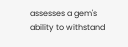assesses a gem's ability to withstand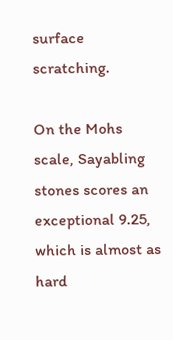surface scratching.

On the Mohs scale, Sayabling stones scores an exceptional 9.25, which is almost as hard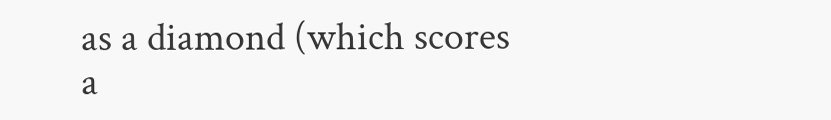as a diamond (which scores a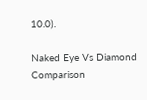10.0).

Naked Eye Vs Diamond Comparison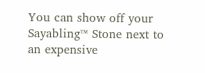You can show off your Sayabling™ Stone next to an expensive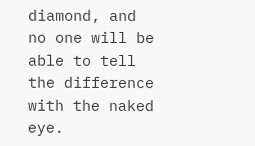diamond, and no one will be able to tell the difference with the naked eye.